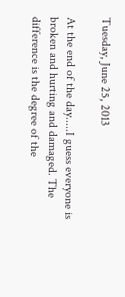Tuesday, June 25, 2013

At the end of the day.....I guess everyone is broken and hurting and damaged. The difference is the degree of the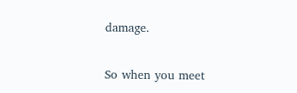damage.

So when you meet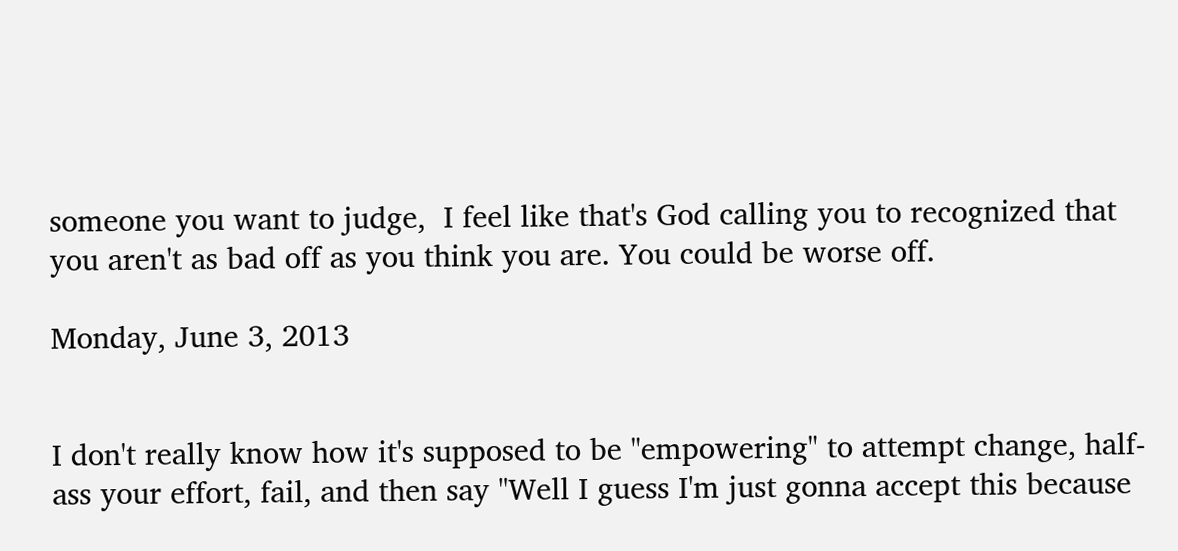someone you want to judge,  I feel like that's God calling you to recognized that you aren't as bad off as you think you are. You could be worse off.

Monday, June 3, 2013


I don't really know how it's supposed to be "empowering" to attempt change, half-ass your effort, fail, and then say "Well I guess I'm just gonna accept this because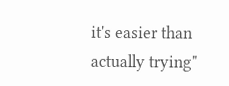it's easier than actually trying"